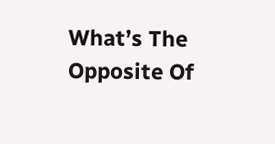What’s The Opposite Of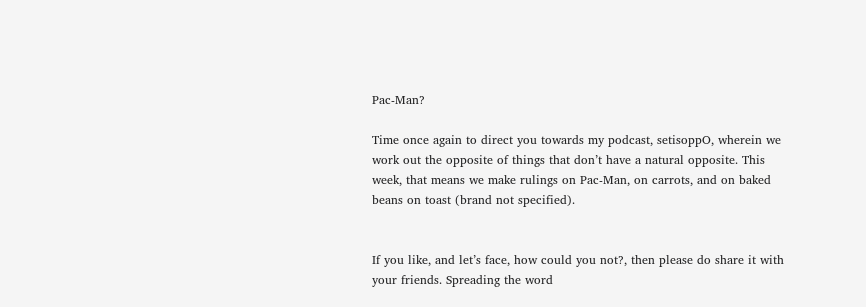Pac-Man?

Time once again to direct you towards my podcast, setisoppO, wherein we work out the opposite of things that don’t have a natural opposite. This week, that means we make rulings on Pac-Man, on carrots, and on baked beans on toast (brand not specified).


If you like, and let’s face, how could you not?, then please do share it with your friends. Spreading the word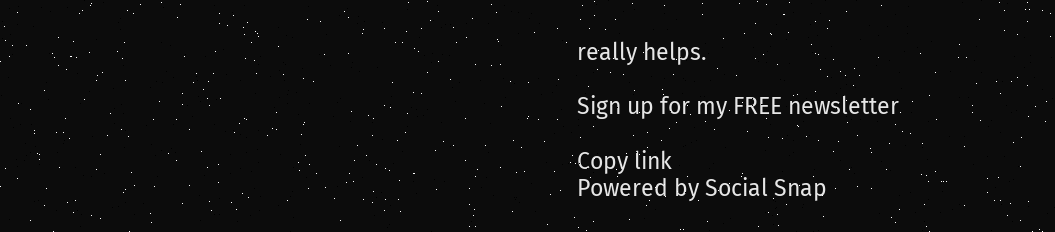really helps.

Sign up for my FREE newsletter

Copy link
Powered by Social Snap